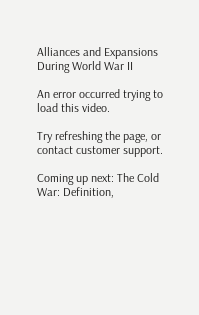Alliances and Expansions During World War II

An error occurred trying to load this video.

Try refreshing the page, or contact customer support.

Coming up next: The Cold War: Definition,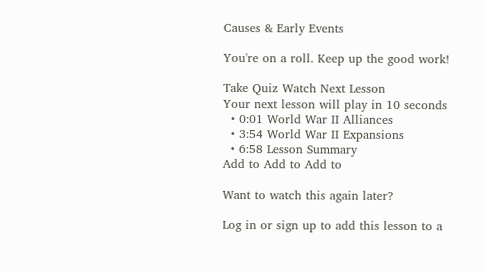Causes & Early Events

You're on a roll. Keep up the good work!

Take Quiz Watch Next Lesson
Your next lesson will play in 10 seconds
  • 0:01 World War II Alliances
  • 3:54 World War II Expansions
  • 6:58 Lesson Summary
Add to Add to Add to

Want to watch this again later?

Log in or sign up to add this lesson to a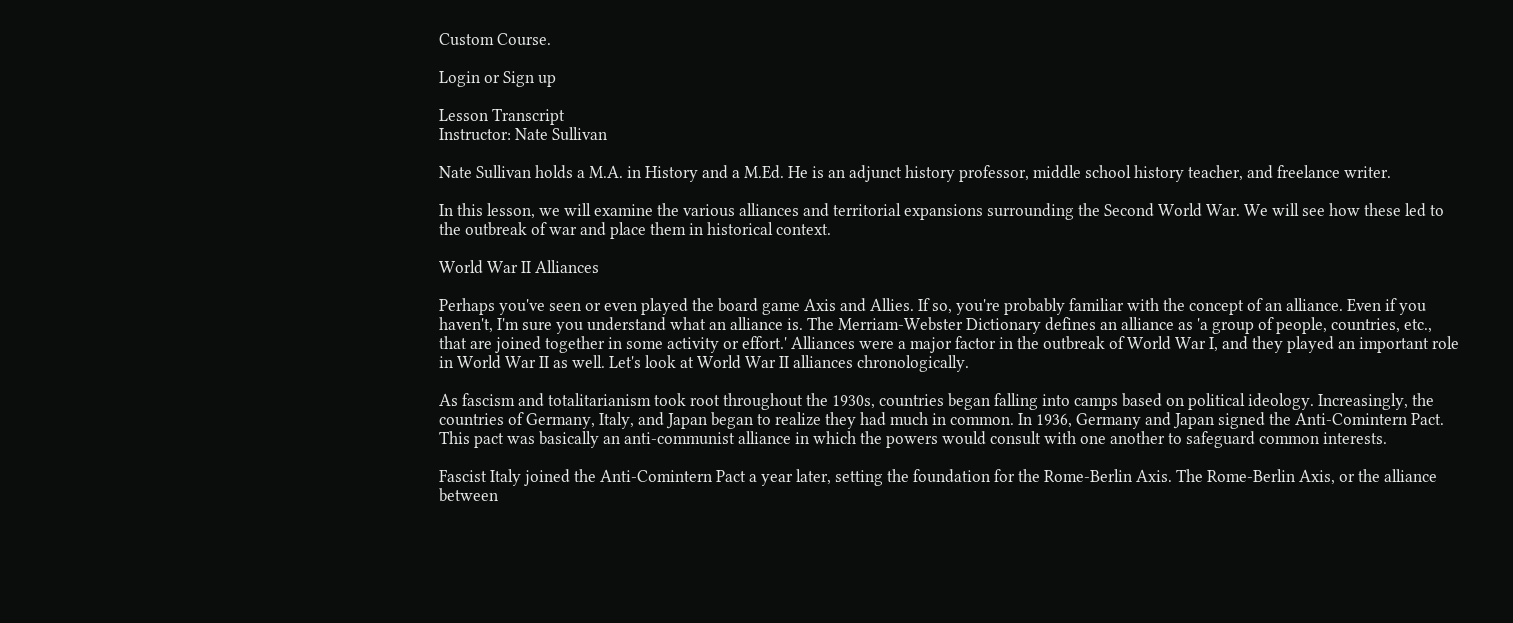Custom Course.

Login or Sign up

Lesson Transcript
Instructor: Nate Sullivan

Nate Sullivan holds a M.A. in History and a M.Ed. He is an adjunct history professor, middle school history teacher, and freelance writer.

In this lesson, we will examine the various alliances and territorial expansions surrounding the Second World War. We will see how these led to the outbreak of war and place them in historical context.

World War II Alliances

Perhaps you've seen or even played the board game Axis and Allies. If so, you're probably familiar with the concept of an alliance. Even if you haven't, I'm sure you understand what an alliance is. The Merriam-Webster Dictionary defines an alliance as 'a group of people, countries, etc., that are joined together in some activity or effort.' Alliances were a major factor in the outbreak of World War I, and they played an important role in World War II as well. Let's look at World War II alliances chronologically.

As fascism and totalitarianism took root throughout the 1930s, countries began falling into camps based on political ideology. Increasingly, the countries of Germany, Italy, and Japan began to realize they had much in common. In 1936, Germany and Japan signed the Anti-Comintern Pact. This pact was basically an anti-communist alliance in which the powers would consult with one another to safeguard common interests.

Fascist Italy joined the Anti-Comintern Pact a year later, setting the foundation for the Rome-Berlin Axis. The Rome-Berlin Axis, or the alliance between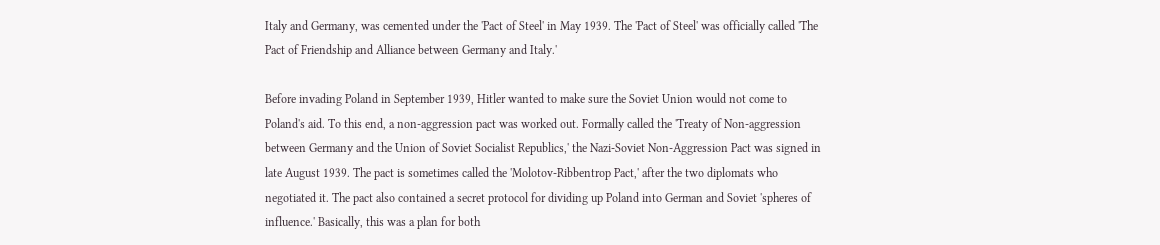Italy and Germany, was cemented under the 'Pact of Steel' in May 1939. The 'Pact of Steel' was officially called 'The Pact of Friendship and Alliance between Germany and Italy.'

Before invading Poland in September 1939, Hitler wanted to make sure the Soviet Union would not come to Poland's aid. To this end, a non-aggression pact was worked out. Formally called the 'Treaty of Non-aggression between Germany and the Union of Soviet Socialist Republics,' the Nazi-Soviet Non-Aggression Pact was signed in late August 1939. The pact is sometimes called the 'Molotov-Ribbentrop Pact,' after the two diplomats who negotiated it. The pact also contained a secret protocol for dividing up Poland into German and Soviet 'spheres of influence.' Basically, this was a plan for both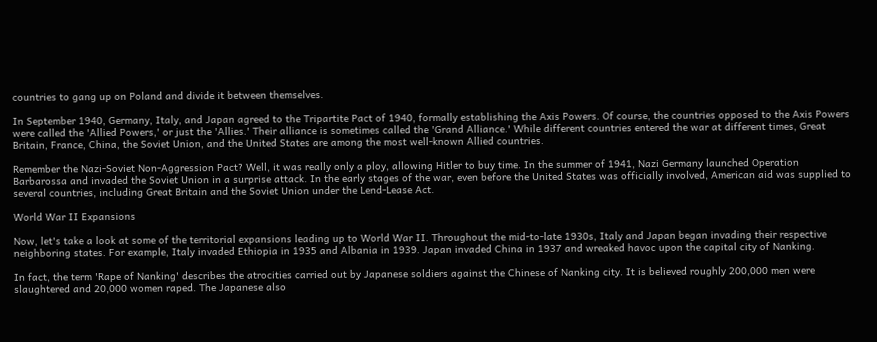countries to gang up on Poland and divide it between themselves.

In September 1940, Germany, Italy, and Japan agreed to the Tripartite Pact of 1940, formally establishing the Axis Powers. Of course, the countries opposed to the Axis Powers were called the 'Allied Powers,' or just the 'Allies.' Their alliance is sometimes called the 'Grand Alliance.' While different countries entered the war at different times, Great Britain, France, China, the Soviet Union, and the United States are among the most well-known Allied countries.

Remember the Nazi-Soviet Non-Aggression Pact? Well, it was really only a ploy, allowing Hitler to buy time. In the summer of 1941, Nazi Germany launched Operation Barbarossa and invaded the Soviet Union in a surprise attack. In the early stages of the war, even before the United States was officially involved, American aid was supplied to several countries, including Great Britain and the Soviet Union under the Lend-Lease Act.

World War II Expansions

Now, let's take a look at some of the territorial expansions leading up to World War II. Throughout the mid-to-late 1930s, Italy and Japan began invading their respective neighboring states. For example, Italy invaded Ethiopia in 1935 and Albania in 1939. Japan invaded China in 1937 and wreaked havoc upon the capital city of Nanking.

In fact, the term 'Rape of Nanking' describes the atrocities carried out by Japanese soldiers against the Chinese of Nanking city. It is believed roughly 200,000 men were slaughtered and 20,000 women raped. The Japanese also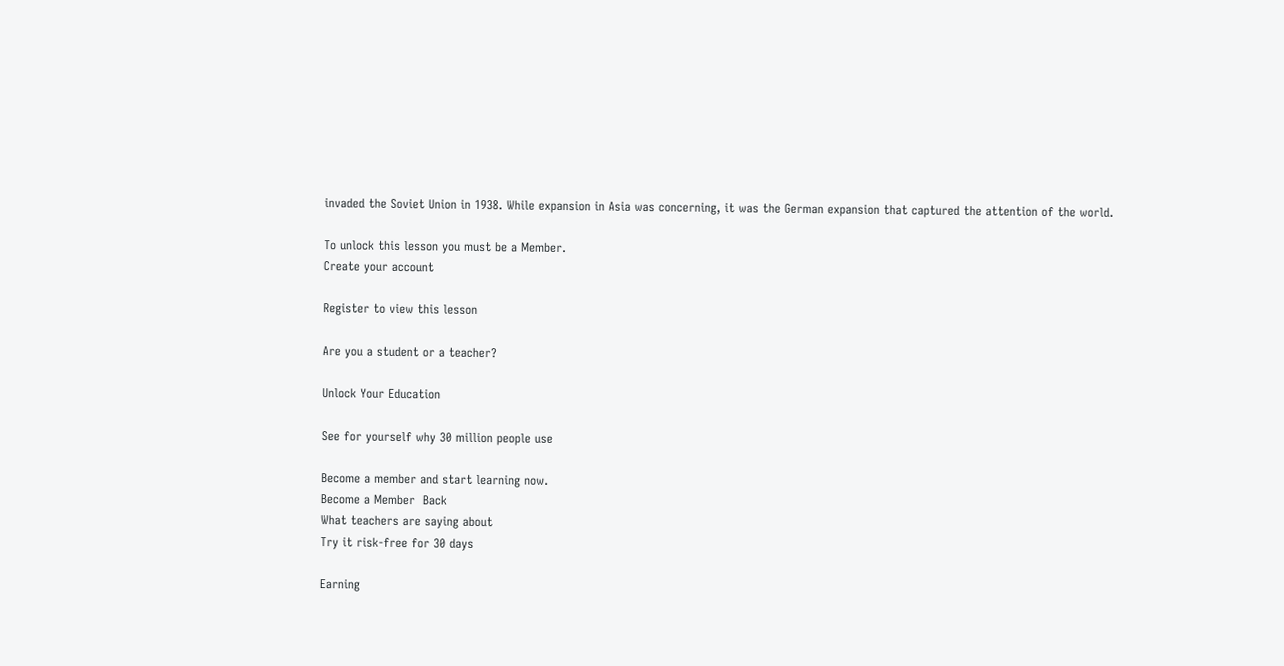invaded the Soviet Union in 1938. While expansion in Asia was concerning, it was the German expansion that captured the attention of the world.

To unlock this lesson you must be a Member.
Create your account

Register to view this lesson

Are you a student or a teacher?

Unlock Your Education

See for yourself why 30 million people use

Become a member and start learning now.
Become a Member  Back
What teachers are saying about
Try it risk-free for 30 days

Earning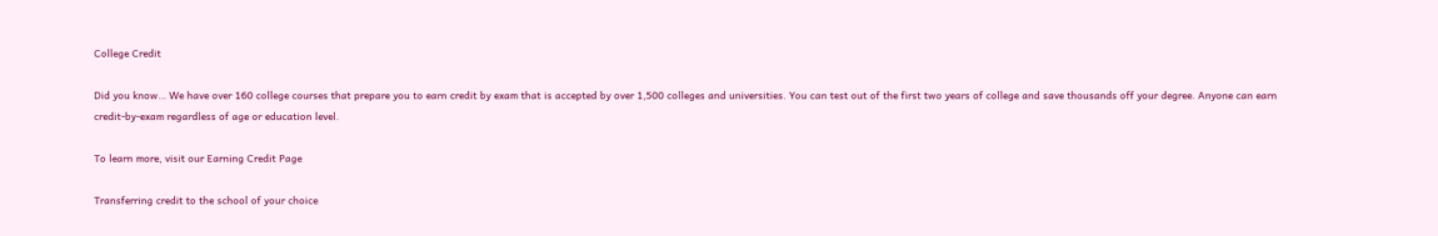College Credit

Did you know… We have over 160 college courses that prepare you to earn credit by exam that is accepted by over 1,500 colleges and universities. You can test out of the first two years of college and save thousands off your degree. Anyone can earn credit-by-exam regardless of age or education level.

To learn more, visit our Earning Credit Page

Transferring credit to the school of your choice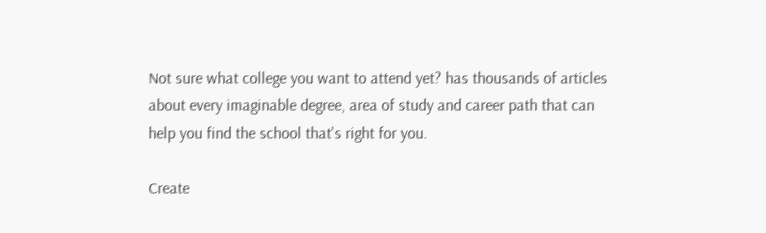Not sure what college you want to attend yet? has thousands of articles about every imaginable degree, area of study and career path that can help you find the school that's right for you.

Create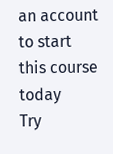an account to start this course today
Try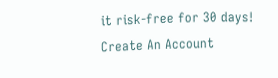it risk-free for 30 days!
Create An Account